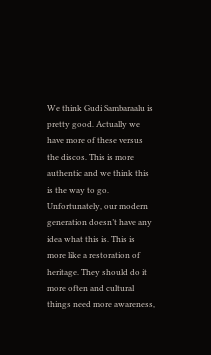We think Gudi Sambaraalu is pretty good. Actually we have more of these versus the discos. This is more authentic and we think this is the way to go. Unfortunately, our modern generation doesn’t have any idea what this is. This is more like a restoration of heritage. They should do it more often and cultural things need more awareness,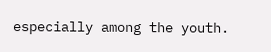especially among the youth.